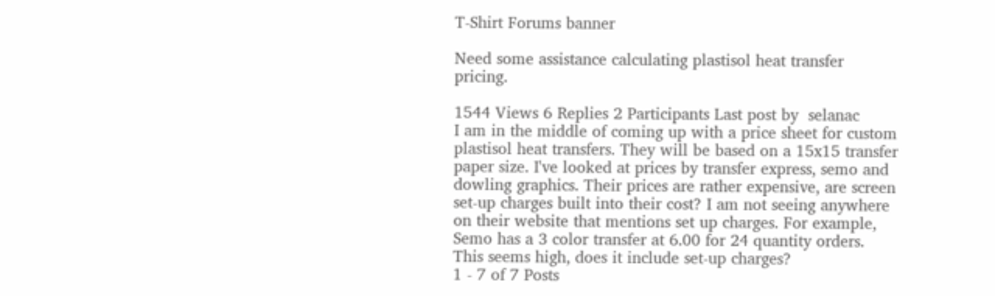T-Shirt Forums banner

Need some assistance calculating plastisol heat transfer pricing.

1544 Views 6 Replies 2 Participants Last post by  selanac
I am in the middle of coming up with a price sheet for custom plastisol heat transfers. They will be based on a 15x15 transfer paper size. I've looked at prices by transfer express, semo and dowling graphics. Their prices are rather expensive, are screen set-up charges built into their cost? I am not seeing anywhere on their website that mentions set up charges. For example, Semo has a 3 color transfer at 6.00 for 24 quantity orders. This seems high, does it include set-up charges?
1 - 7 of 7 Posts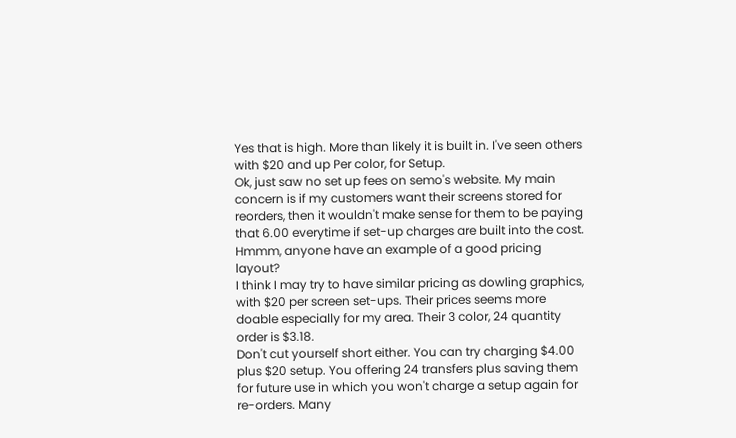Yes that is high. More than likely it is built in. I've seen others with $20 and up Per color, for Setup.
Ok, just saw no set up fees on semo's website. My main concern is if my customers want their screens stored for reorders, then it wouldn't make sense for them to be paying that 6.00 everytime if set-up charges are built into the cost. Hmmm, anyone have an example of a good pricing layout?
I think I may try to have similar pricing as dowling graphics, with $20 per screen set-ups. Their prices seems more doable especially for my area. Their 3 color, 24 quantity order is $3.18.
Don't cut yourself short either. You can try charging $4.00 plus $20 setup. You offering 24 transfers plus saving them for future use in which you won't charge a setup again for re-orders. Many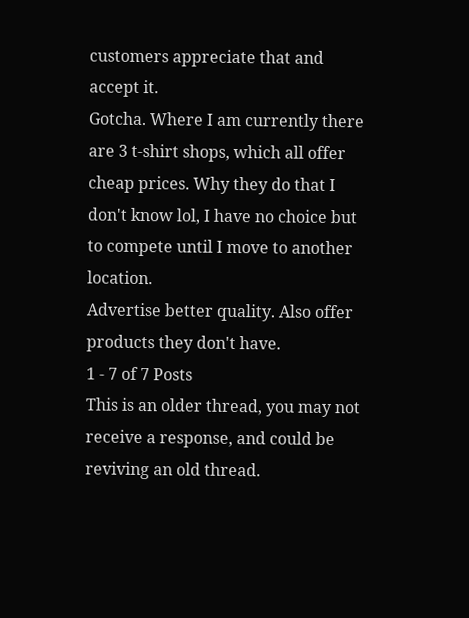customers appreciate that and accept it.
Gotcha. Where I am currently there are 3 t-shirt shops, which all offer cheap prices. Why they do that I don't know lol, I have no choice but to compete until I move to another location.
Advertise better quality. Also offer products they don't have.
1 - 7 of 7 Posts
This is an older thread, you may not receive a response, and could be reviving an old thread.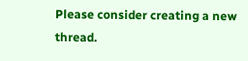Please consider creating a new thread.